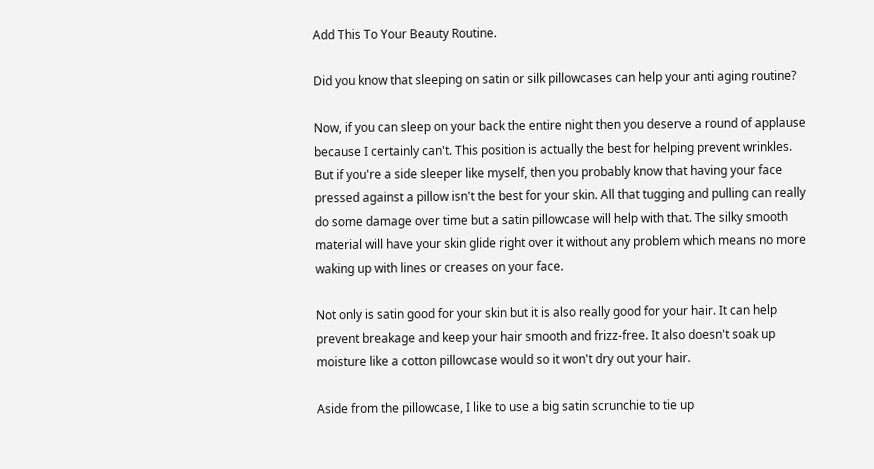Add This To Your Beauty Routine.

Did you know that sleeping on satin or silk pillowcases can help your anti aging routine?

Now, if you can sleep on your back the entire night then you deserve a round of applause because I certainly can't. This position is actually the best for helping prevent wrinkles. But if you're a side sleeper like myself, then you probably know that having your face pressed against a pillow isn't the best for your skin. All that tugging and pulling can really do some damage over time but a satin pillowcase will help with that. The silky smooth material will have your skin glide right over it without any problem which means no more waking up with lines or creases on your face.

Not only is satin good for your skin but it is also really good for your hair. It can help prevent breakage and keep your hair smooth and frizz-free. It also doesn't soak up moisture like a cotton pillowcase would so it won't dry out your hair.

Aside from the pillowcase, I like to use a big satin scrunchie to tie up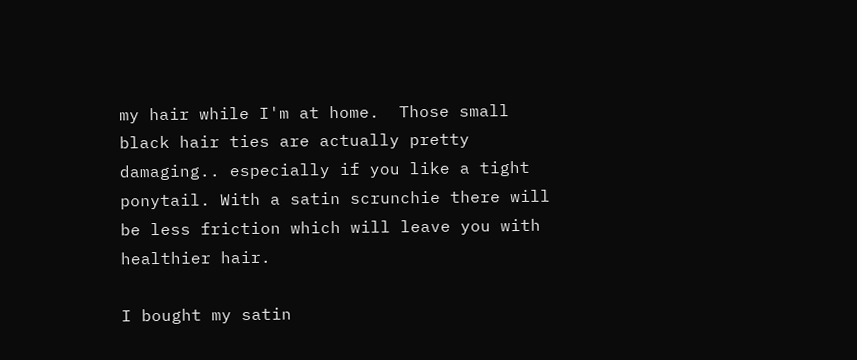my hair while I'm at home.  Those small black hair ties are actually pretty damaging.. especially if you like a tight ponytail. With a satin scrunchie there will be less friction which will leave you with healthier hair.

I bought my satin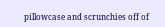pillowcase and scrunchies off of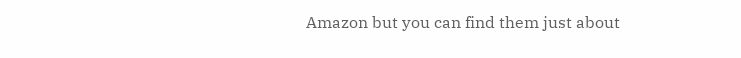Amazon but you can find them just about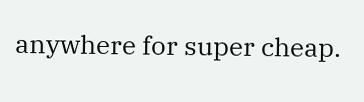anywhere for super cheap.